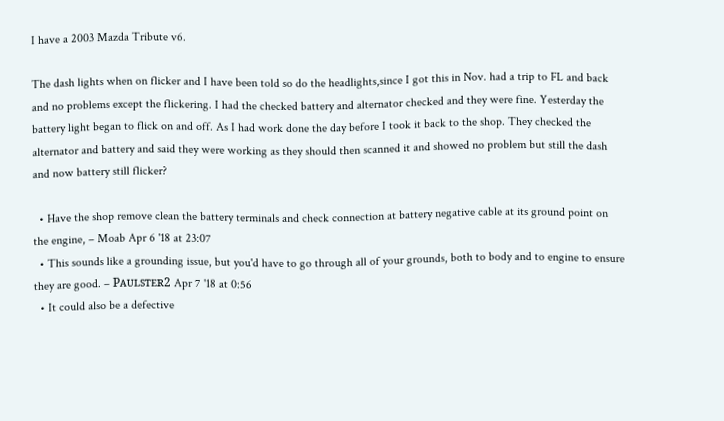I have a 2003 Mazda Tribute v6.

The dash lights when on flicker and I have been told so do the headlights,since I got this in Nov. had a trip to FL and back and no problems except the flickering. I had the checked battery and alternator checked and they were fine. Yesterday the battery light began to flick on and off. As I had work done the day before I took it back to the shop. They checked the alternator and battery and said they were working as they should then scanned it and showed no problem but still the dash and now battery still flicker?

  • Have the shop remove clean the battery terminals and check connection at battery negative cable at its ground point on the engine, – Moab Apr 6 '18 at 23:07
  • This sounds like a grounding issue, but you'd have to go through all of your grounds, both to body and to engine to ensure they are good. – Pᴀᴜʟsᴛᴇʀ2 Apr 7 '18 at 0:56
  • It could also be a defective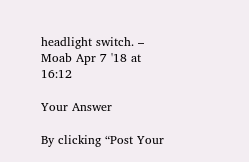headlight switch. – Moab Apr 7 '18 at 16:12

Your Answer

By clicking “Post Your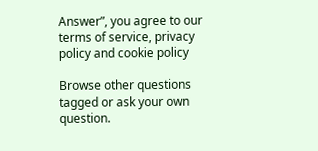Answer”, you agree to our terms of service, privacy policy and cookie policy

Browse other questions tagged or ask your own question.